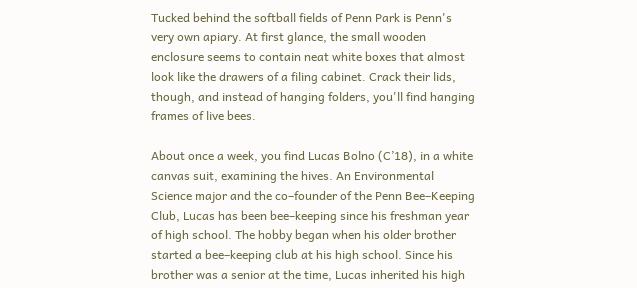Tucked behind the softball fields of Penn Park is Penn's very own apiary. At first glance, the small wooden enclosure seems to contain neat white boxes that almost look like the drawers of a filing cabinet. Crack their lids, though, and instead of hanging folders, you'll find hanging frames of live bees.

About once a week, you find Lucas Bolno (C’18), in a white canvas suit, examining the hives. An Environmental Science major and the co–founder of the Penn Bee–Keeping Club, Lucas has been bee–keeping since his freshman year of high school. The hobby began when his older brother started a bee–keeping club at his high school. Since his brother was a senior at the time, Lucas inherited his high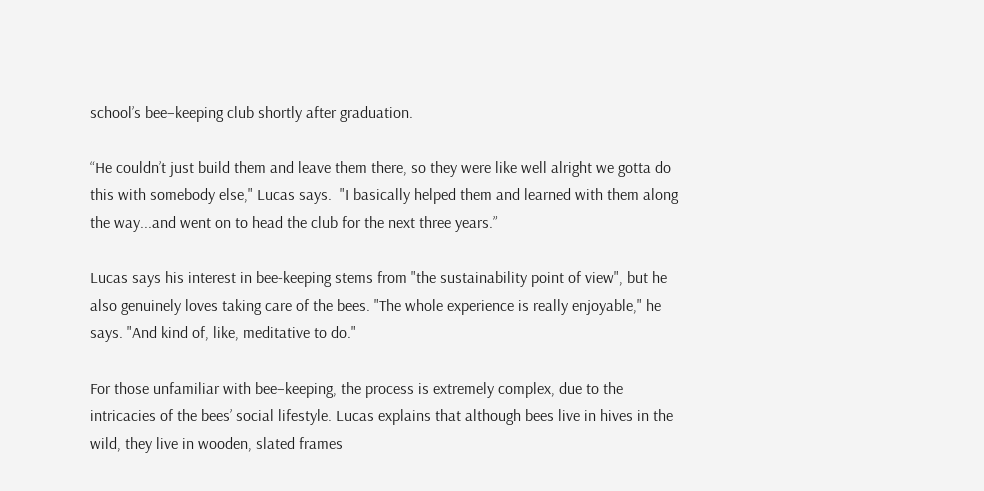school’s bee–keeping club shortly after graduation.

“He couldn’t just build them and leave them there, so they were like well alright we gotta do this with somebody else," Lucas says.  "I basically helped them and learned with them along the way...and went on to head the club for the next three years.”

Lucas says his interest in bee-keeping stems from "the sustainability point of view", but he also genuinely loves taking care of the bees. "The whole experience is really enjoyable," he says. "And kind of, like, meditative to do."

For those unfamiliar with bee–keeping, the process is extremely complex, due to the intricacies of the bees’ social lifestyle. Lucas explains that although bees live in hives in the wild, they live in wooden, slated frames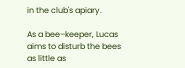in the club's apiary.

As a bee–keeper, Lucas aims to disturb the bees as little as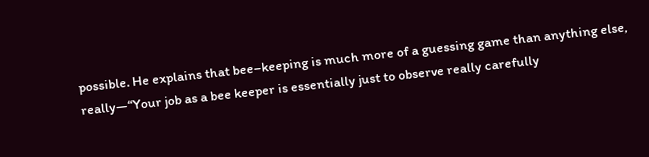possible. He explains that bee–keeping is much more of a guessing game than anything else, really—“Your job as a bee keeper is essentially just to observe really carefully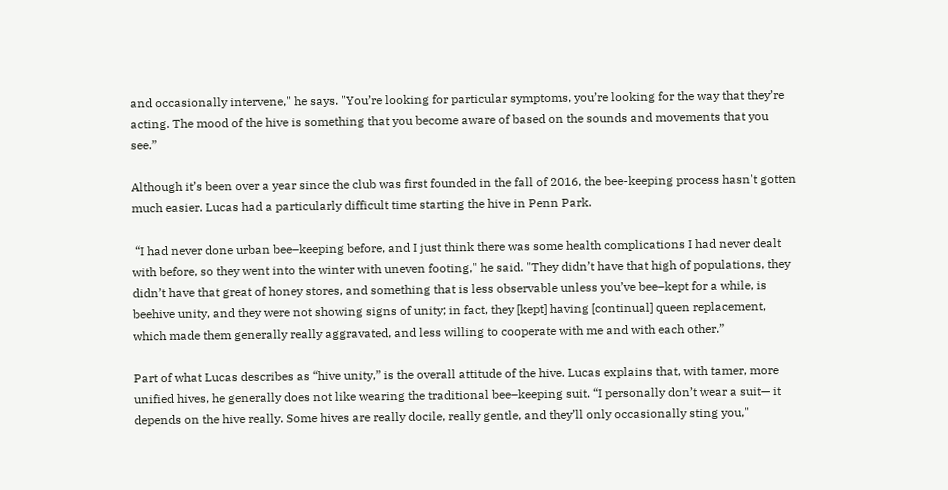and occasionally intervene," he says. "You’re looking for particular symptoms, you’re looking for the way that they’re acting. The mood of the hive is something that you become aware of based on the sounds and movements that you see.”

Although it’s been over a year since the club was first founded in the fall of 2016, the bee-keeping process hasn't gotten much easier. Lucas had a particularly difficult time starting the hive in Penn Park.

 “I had never done urban bee–keeping before, and I just think there was some health complications I had never dealt with before, so they went into the winter with uneven footing," he said. "They didn’t have that high of populations, they didn’t have that great of honey stores, and something that is less observable unless you’ve bee–kept for a while, is beehive unity, and they were not showing signs of unity; in fact, they [kept] having [continual] queen replacement, which made them generally really aggravated, and less willing to cooperate with me and with each other.”

Part of what Lucas describes as “hive unity,” is the overall attitude of the hive. Lucas explains that, with tamer, more unified hives, he generally does not like wearing the traditional bee–keeping suit. “I personally don’t wear a suit— it depends on the hive really. Some hives are really docile, really gentle, and they’ll only occasionally sting you,"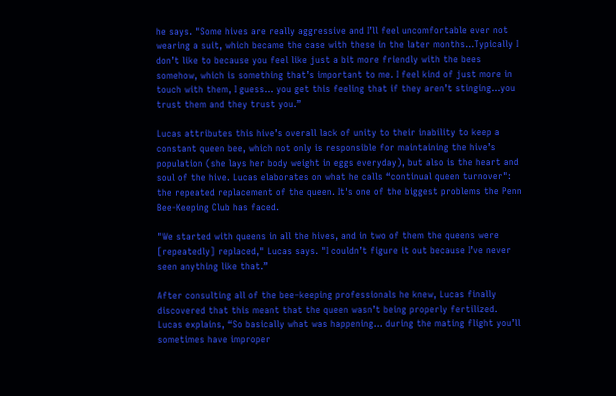he says. "Some hives are really aggressive and I’ll feel uncomfortable ever not wearing a suit, which became the case with these in the later months…Typically I don’t like to because you feel like just a bit more friendly with the bees somehow, which is something that’s important to me. I feel kind of just more in touch with them, I guess… you get this feeling that if they aren’t stinging…you trust them and they trust you.”

Lucas attributes this hive’s overall lack of unity to their inability to keep a constant queen bee, which not only is responsible for maintaining the hive’s population (she lays her body weight in eggs everyday), but also is the heart and soul of the hive. Lucas elaborates on what he calls “continual queen turnover": the repeated replacement of the queen. It's one of the biggest problems the Penn Bee-Keeping Club has faced.

"We started with queens in all the hives, and in two of them the queens were [repeatedly] replaced," Lucas says. "I couldn’t figure it out because I’ve never seen anything like that.”

After consulting all of the bee–keeping professionals he knew, Lucas finally discovered that this meant that the queen wasn’t being properly fertilized. Lucas explains, “So basically what was happening… during the mating flight you’ll sometimes have improper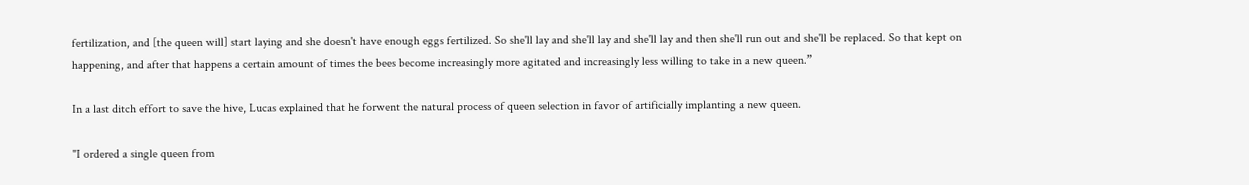fertilization, and [the queen will] start laying and she doesn't have enough eggs fertilized. So she'll lay and she'll lay and she'll lay and then she'll run out and she'll be replaced. So that kept on happening, and after that happens a certain amount of times the bees become increasingly more agitated and increasingly less willing to take in a new queen.”

In a last ditch effort to save the hive, Lucas explained that he forwent the natural process of queen selection in favor of artificially implanting a new queen.

"I ordered a single queen from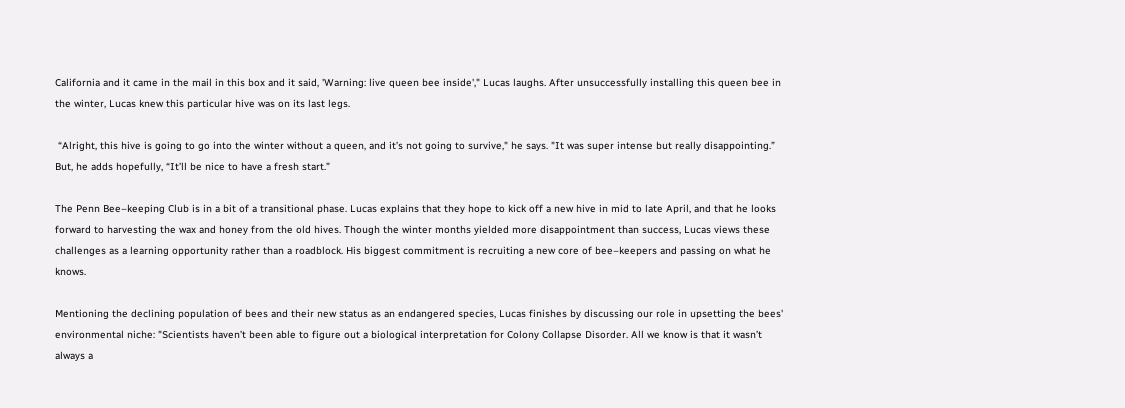California and it came in the mail in this box and it said, 'Warning: live queen bee inside'," Lucas laughs. After unsuccessfully installing this queen bee in the winter, Lucas knew this particular hive was on its last legs.

 “Alright, this hive is going to go into the winter without a queen, and it’s not going to survive," he says. "It was super intense but really disappointing.” But, he adds hopefully, “It’ll be nice to have a fresh start.”

The Penn Bee–keeping Club is in a bit of a transitional phase. Lucas explains that they hope to kick off a new hive in mid to late April, and that he looks forward to harvesting the wax and honey from the old hives. Though the winter months yielded more disappointment than success, Lucas views these challenges as a learning opportunity rather than a roadblock. His biggest commitment is recruiting a new core of bee–keepers and passing on what he knows.

Mentioning the declining population of bees and their new status as an endangered species, Lucas finishes by discussing our role in upsetting the bees' environmental niche: "Scientists haven’t been able to figure out a biological interpretation for Colony Collapse Disorder. All we know is that it wasn’t always a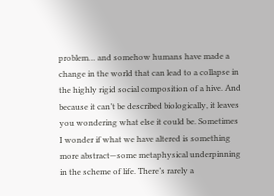problem… and somehow humans have made a change in the world that can lead to a collapse in the highly rigid social composition of a hive. And because it can’t be described biologically, it leaves you wondering what else it could be. Sometimes I wonder if what we have altered is something more abstract—some metaphysical underpinning in the scheme of life. There’s rarely a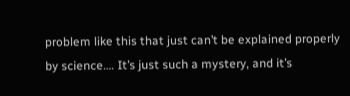problem like this that just can’t be explained properly by science…. It’s just such a mystery, and it’s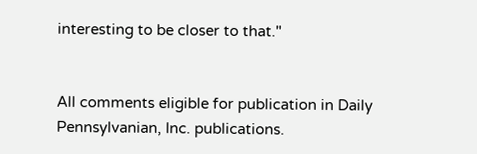interesting to be closer to that."


All comments eligible for publication in Daily Pennsylvanian, Inc. publications.